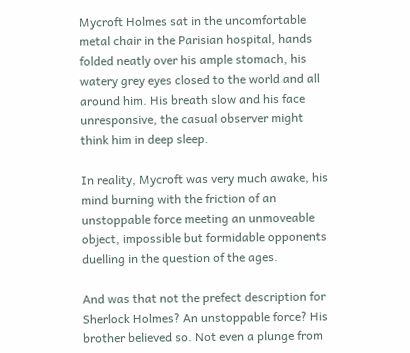Mycroft Holmes sat in the uncomfortable metal chair in the Parisian hospital, hands folded neatly over his ample stomach, his watery grey eyes closed to the world and all around him. His breath slow and his face unresponsive, the casual observer might think him in deep sleep.

In reality, Mycroft was very much awake, his mind burning with the friction of an unstoppable force meeting an unmoveable object, impossible but formidable opponents duelling in the question of the ages.

And was that not the prefect description for Sherlock Holmes? An unstoppable force? His brother believed so. Not even a plunge from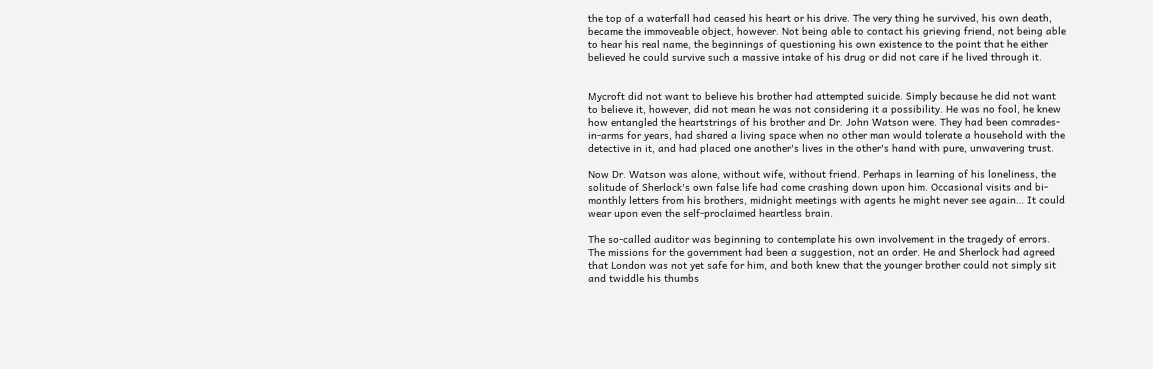the top of a waterfall had ceased his heart or his drive. The very thing he survived, his own death, became the immoveable object, however. Not being able to contact his grieving friend, not being able to hear his real name, the beginnings of questioning his own existence to the point that he either believed he could survive such a massive intake of his drug or did not care if he lived through it.


Mycroft did not want to believe his brother had attempted suicide. Simply because he did not want to believe it, however, did not mean he was not considering it a possibility. He was no fool, he knew how entangled the heartstrings of his brother and Dr. John Watson were. They had been comrades-in-arms for years, had shared a living space when no other man would tolerate a household with the detective in it, and had placed one another's lives in the other's hand with pure, unwavering trust.

Now Dr. Watson was alone, without wife, without friend. Perhaps in learning of his loneliness, the solitude of Sherlock's own false life had come crashing down upon him. Occasional visits and bi-monthly letters from his brothers, midnight meetings with agents he might never see again… It could wear upon even the self-proclaimed heartless brain.

The so-called auditor was beginning to contemplate his own involvement in the tragedy of errors. The missions for the government had been a suggestion, not an order. He and Sherlock had agreed that London was not yet safe for him, and both knew that the younger brother could not simply sit and twiddle his thumbs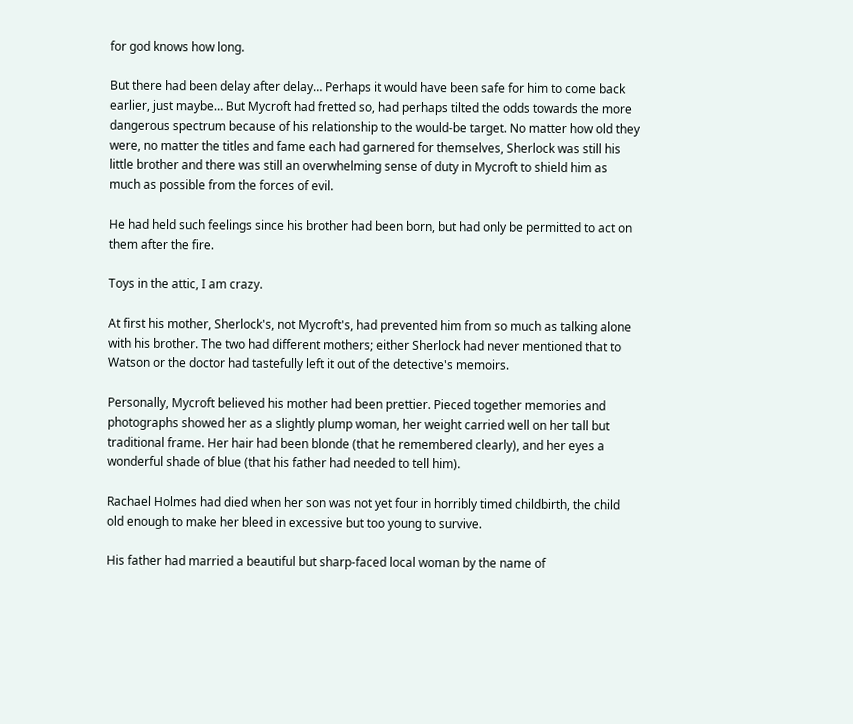for god knows how long.

But there had been delay after delay… Perhaps it would have been safe for him to come back earlier, just maybe… But Mycroft had fretted so, had perhaps tilted the odds towards the more dangerous spectrum because of his relationship to the would-be target. No matter how old they were, no matter the titles and fame each had garnered for themselves, Sherlock was still his little brother and there was still an overwhelming sense of duty in Mycroft to shield him as much as possible from the forces of evil.

He had held such feelings since his brother had been born, but had only be permitted to act on them after the fire.

Toys in the attic, I am crazy.

At first his mother, Sherlock's, not Mycroft's, had prevented him from so much as talking alone with his brother. The two had different mothers; either Sherlock had never mentioned that to Watson or the doctor had tastefully left it out of the detective's memoirs.

Personally, Mycroft believed his mother had been prettier. Pieced together memories and photographs showed her as a slightly plump woman, her weight carried well on her tall but traditional frame. Her hair had been blonde (that he remembered clearly), and her eyes a wonderful shade of blue (that his father had needed to tell him).

Rachael Holmes had died when her son was not yet four in horribly timed childbirth, the child old enough to make her bleed in excessive but too young to survive.

His father had married a beautiful but sharp-faced local woman by the name of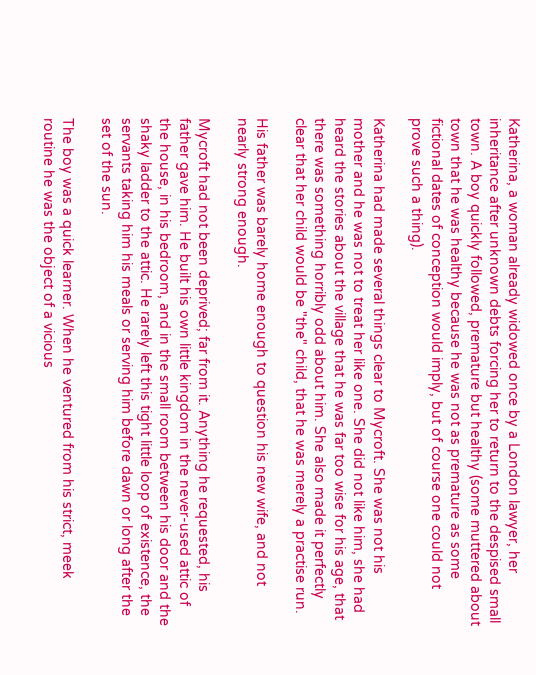Katherina, a woman already widowed once by a London lawyer, her inheritance after unknown debts forcing her to return to the despised small town. A boy quickly followed, premature but healthy (some muttered about town that he was healthy because he was not as premature as some fictional dates of conception would imply, but of course one could not prove such a thing).

Katherina had made several things clear to Mycroft. She was not his mother and he was not to treat her like one. She did not like him, she had heard the stories about the village that he was far too wise for his age, that there was something horribly odd about him. She also made it perfectly clear that her child would be "the" child, that he was merely a practise run.

His father was barely home enough to question his new wife, and not nearly strong enough.

Mycroft had not been deprived; far from it. Anything he requested, his father gave him. He built his own little kingdom in the never-used attic of the house, in his bedroom, and in the small room between his door and the shaky ladder to the attic. He rarely left this tight little loop of existence, the servants taking him his meals or serving him before dawn or long after the set of the sun.

The boy was a quick learner. When he ventured from his strict, meek routine he was the object of a vicious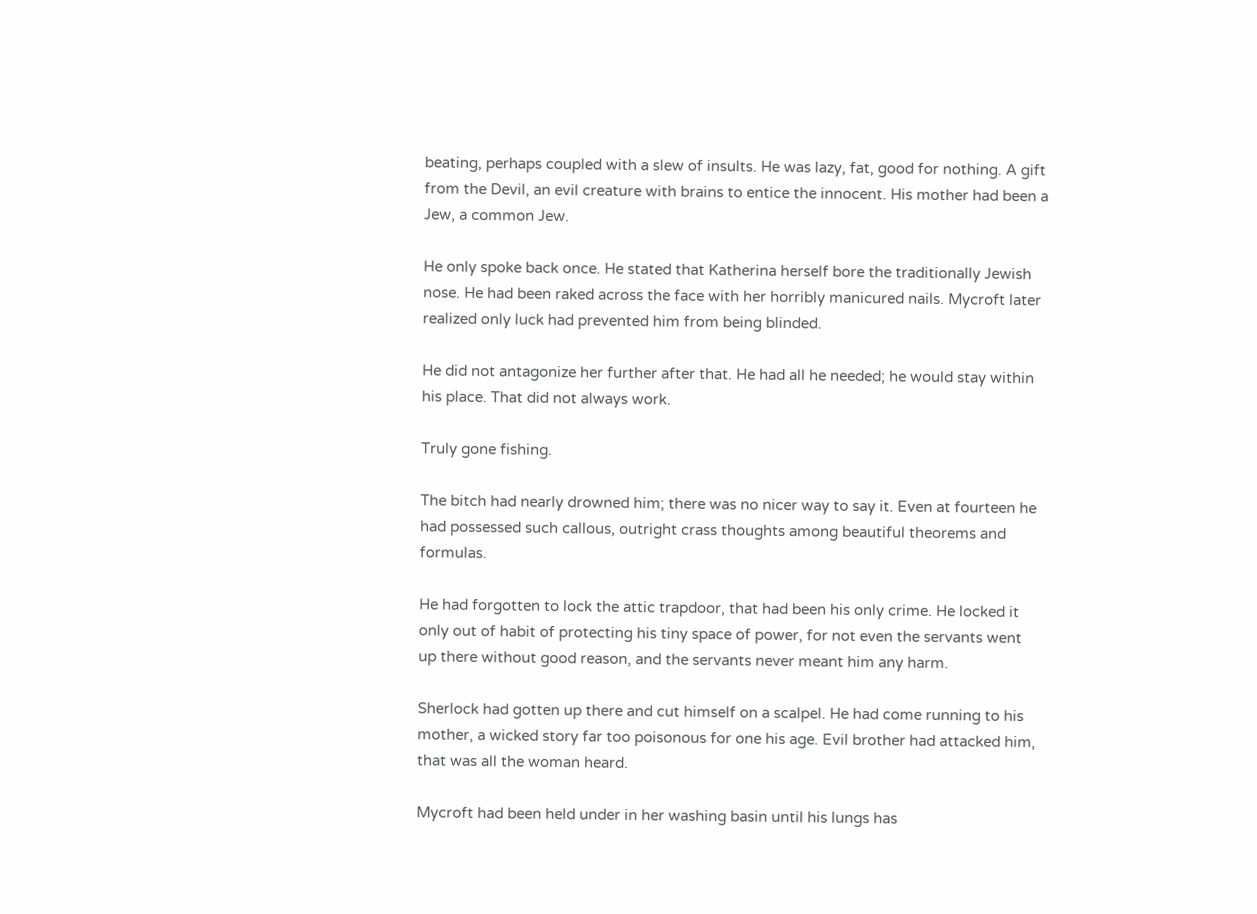beating, perhaps coupled with a slew of insults. He was lazy, fat, good for nothing. A gift from the Devil, an evil creature with brains to entice the innocent. His mother had been a Jew, a common Jew.

He only spoke back once. He stated that Katherina herself bore the traditionally Jewish nose. He had been raked across the face with her horribly manicured nails. Mycroft later realized only luck had prevented him from being blinded.

He did not antagonize her further after that. He had all he needed; he would stay within his place. That did not always work.

Truly gone fishing.

The bitch had nearly drowned him; there was no nicer way to say it. Even at fourteen he had possessed such callous, outright crass thoughts among beautiful theorems and formulas.

He had forgotten to lock the attic trapdoor, that had been his only crime. He locked it only out of habit of protecting his tiny space of power, for not even the servants went up there without good reason, and the servants never meant him any harm.

Sherlock had gotten up there and cut himself on a scalpel. He had come running to his mother, a wicked story far too poisonous for one his age. Evil brother had attacked him, that was all the woman heard.

Mycroft had been held under in her washing basin until his lungs has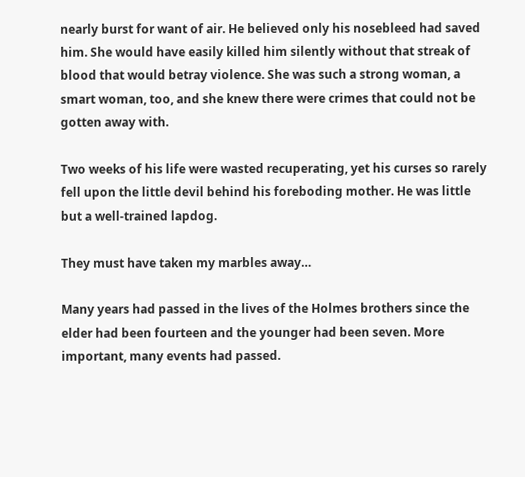nearly burst for want of air. He believed only his nosebleed had saved him. She would have easily killed him silently without that streak of blood that would betray violence. She was such a strong woman, a smart woman, too, and she knew there were crimes that could not be gotten away with.

Two weeks of his life were wasted recuperating, yet his curses so rarely fell upon the little devil behind his foreboding mother. He was little but a well-trained lapdog.

They must have taken my marbles away…

Many years had passed in the lives of the Holmes brothers since the elder had been fourteen and the younger had been seven. More important, many events had passed.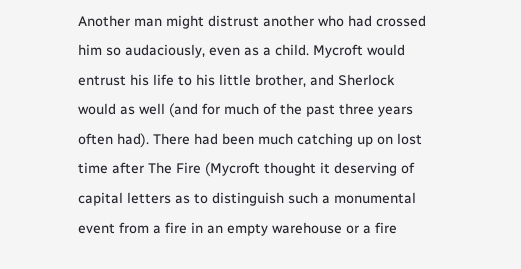Another man might distrust another who had crossed him so audaciously, even as a child. Mycroft would entrust his life to his little brother, and Sherlock would as well (and for much of the past three years often had). There had been much catching up on lost time after The Fire (Mycroft thought it deserving of capital letters as to distinguish such a monumental event from a fire in an empty warehouse or a fire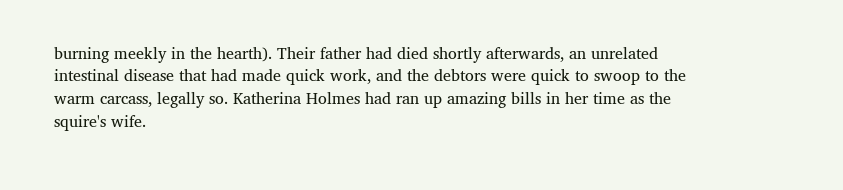burning meekly in the hearth). Their father had died shortly afterwards, an unrelated intestinal disease that had made quick work, and the debtors were quick to swoop to the warm carcass, legally so. Katherina Holmes had ran up amazing bills in her time as the squire's wife.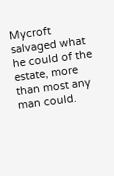Mycroft salvaged what he could of the estate, more than most any man could.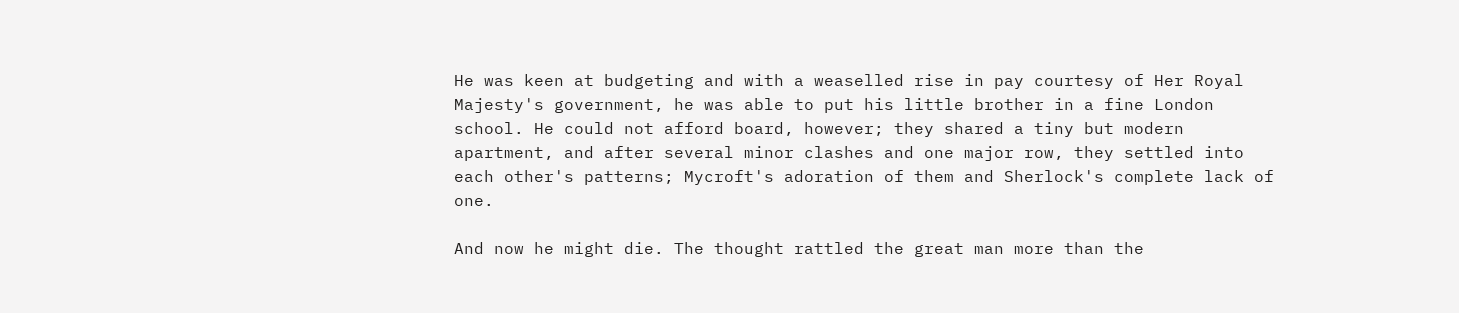He was keen at budgeting and with a weaselled rise in pay courtesy of Her Royal Majesty's government, he was able to put his little brother in a fine London school. He could not afford board, however; they shared a tiny but modern apartment, and after several minor clashes and one major row, they settled into each other's patterns; Mycroft's adoration of them and Sherlock's complete lack of one.

And now he might die. The thought rattled the great man more than the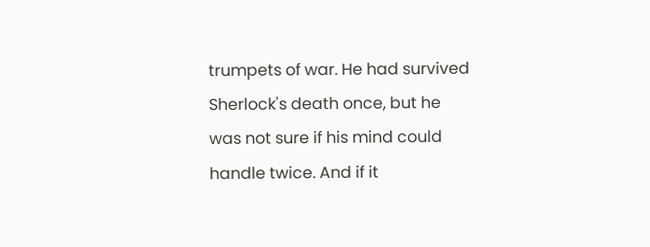trumpets of war. He had survived Sherlock's death once, but he was not sure if his mind could handle twice. And if it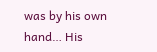was by his own hand… His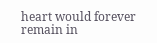heart would forever remain in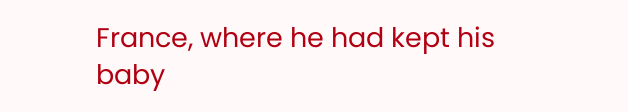France, where he had kept his baby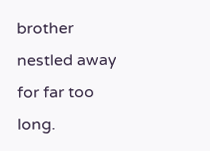brother nestled away for far too long.